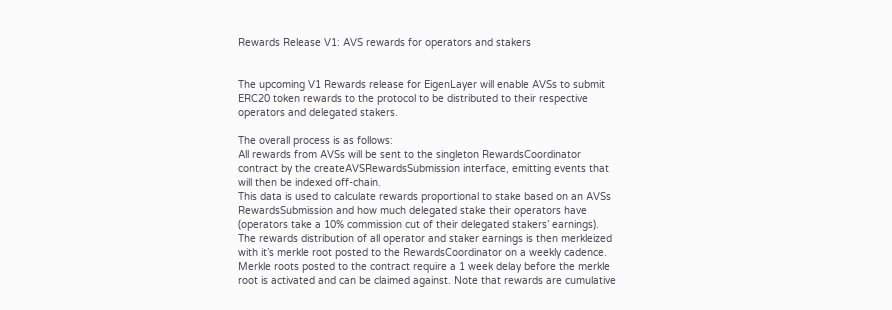Rewards Release V1: AVS rewards for operators and stakers


The upcoming V1 Rewards release for EigenLayer will enable AVSs to submit ERC20 token rewards to the protocol to be distributed to their respective operators and delegated stakers.

The overall process is as follows:
All rewards from AVSs will be sent to the singleton RewardsCoordinator contract by the createAVSRewardsSubmission interface, emitting events that will then be indexed off-chain.
This data is used to calculate rewards proportional to stake based on an AVSs RewardsSubmission and how much delegated stake their operators have (operators take a 10% commission cut of their delegated stakers’ earnings). The rewards distribution of all operator and staker earnings is then merkleized with it’s merkle root posted to the RewardsCoordinator on a weekly cadence.
Merkle roots posted to the contract require a 1 week delay before the merkle root is activated and can be claimed against. Note that rewards are cumulative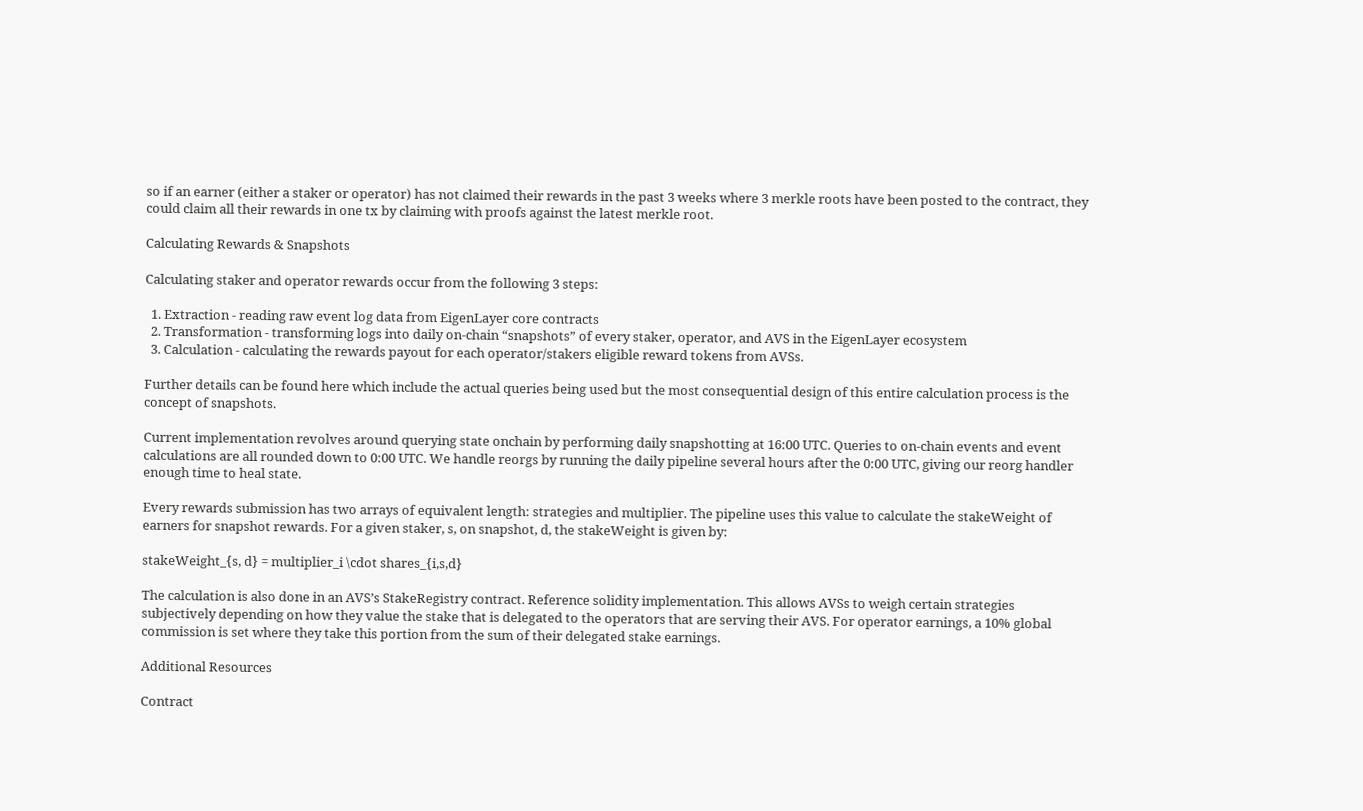so if an earner (either a staker or operator) has not claimed their rewards in the past 3 weeks where 3 merkle roots have been posted to the contract, they could claim all their rewards in one tx by claiming with proofs against the latest merkle root.

Calculating Rewards & Snapshots

Calculating staker and operator rewards occur from the following 3 steps:

  1. Extraction - reading raw event log data from EigenLayer core contracts
  2. Transformation - transforming logs into daily on-chain “snapshots” of every staker, operator, and AVS in the EigenLayer ecosystem
  3. Calculation - calculating the rewards payout for each operator/stakers eligible reward tokens from AVSs.

Further details can be found here which include the actual queries being used but the most consequential design of this entire calculation process is the concept of snapshots.

Current implementation revolves around querying state onchain by performing daily snapshotting at 16:00 UTC. Queries to on-chain events and event calculations are all rounded down to 0:00 UTC. We handle reorgs by running the daily pipeline several hours after the 0:00 UTC, giving our reorg handler enough time to heal state.

Every rewards submission has two arrays of equivalent length: strategies and multiplier. The pipeline uses this value to calculate the stakeWeight of earners for snapshot rewards. For a given staker, s, on snapshot, d, the stakeWeight is given by:

stakeWeight_{s, d} = multiplier_i \cdot shares_{i,s,d}

The calculation is also done in an AVS’s StakeRegistry contract. Reference solidity implementation. This allows AVSs to weigh certain strategies subjectively depending on how they value the stake that is delegated to the operators that are serving their AVS. For operator earnings, a 10% global commission is set where they take this portion from the sum of their delegated stake earnings.

Additional Resources

Contract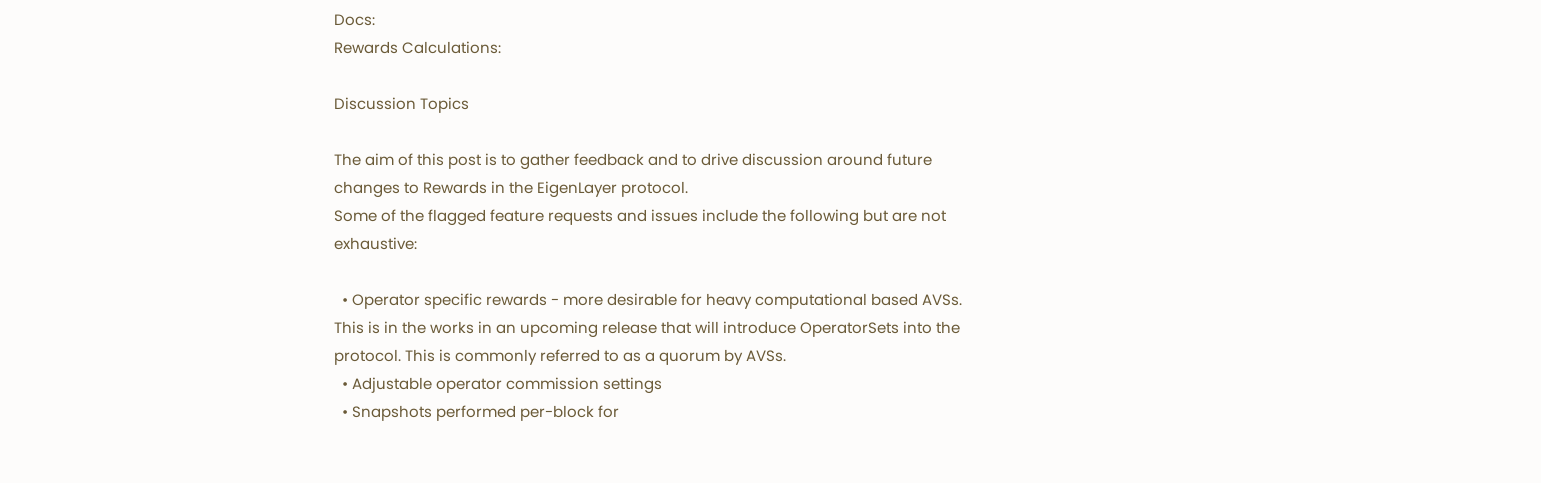Docs:
Rewards Calculations:

Discussion Topics

The aim of this post is to gather feedback and to drive discussion around future changes to Rewards in the EigenLayer protocol.
Some of the flagged feature requests and issues include the following but are not exhaustive:

  • Operator specific rewards - more desirable for heavy computational based AVSs. This is in the works in an upcoming release that will introduce OperatorSets into the protocol. This is commonly referred to as a quorum by AVSs.
  • Adjustable operator commission settings
  • Snapshots performed per-block for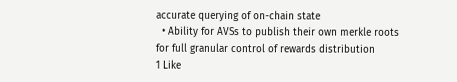accurate querying of on-chain state
  • Ability for AVSs to publish their own merkle roots for full granular control of rewards distribution
1 Like